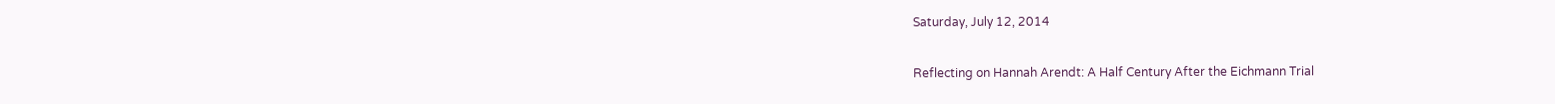Saturday, July 12, 2014

Reflecting on Hannah Arendt: A Half Century After the Eichmann Trial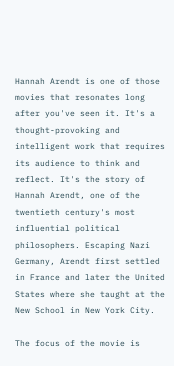Hannah Arendt is one of those movies that resonates long after you've seen it. It's a thought-provoking and intelligent work that requires its audience to think and reflect. It's the story of Hannah Arendt, one of the twentieth century's most influential political philosophers. Escaping Nazi Germany, Arendt first settled in France and later the United States where she taught at the New School in New York City.

The focus of the movie is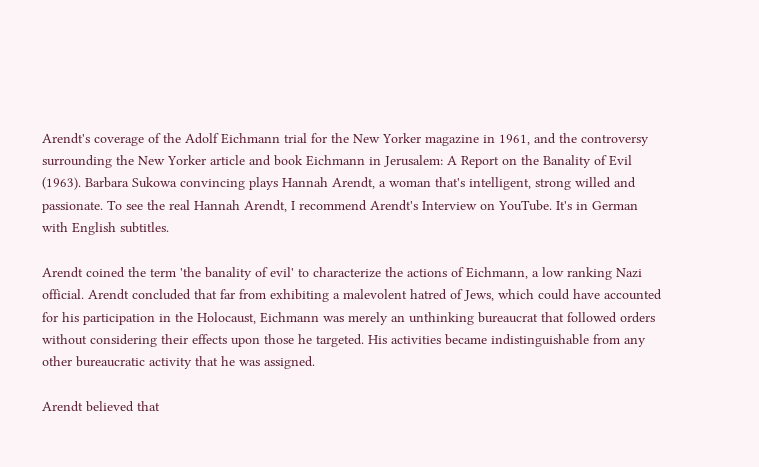Arendt's coverage of the Adolf Eichmann trial for the New Yorker magazine in 1961, and the controversy surrounding the New Yorker article and book Eichmann in Jerusalem: A Report on the Banality of Evil (1963). Barbara Sukowa convincing plays Hannah Arendt, a woman that's intelligent, strong willed and passionate. To see the real Hannah Arendt, I recommend Arendt's Interview on YouTube. It's in German with English subtitles.

Arendt coined the term 'the banality of evil' to characterize the actions of Eichmann, a low ranking Nazi official. Arendt concluded that far from exhibiting a malevolent hatred of Jews, which could have accounted for his participation in the Holocaust, Eichmann was merely an unthinking bureaucrat that followed orders without considering their effects upon those he targeted. His activities became indistinguishable from any other bureaucratic activity that he was assigned.

Arendt believed that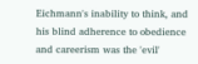Eichmann's inability to think, and his blind adherence to obedience and careerism was the 'evil'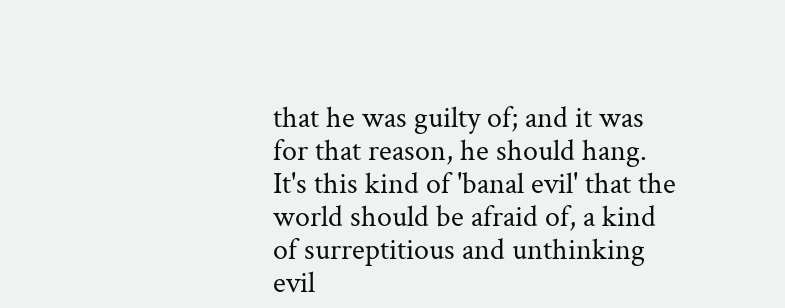that he was guilty of; and it was for that reason, he should hang. It's this kind of 'banal evil' that the world should be afraid of, a kind of surreptitious and unthinking evil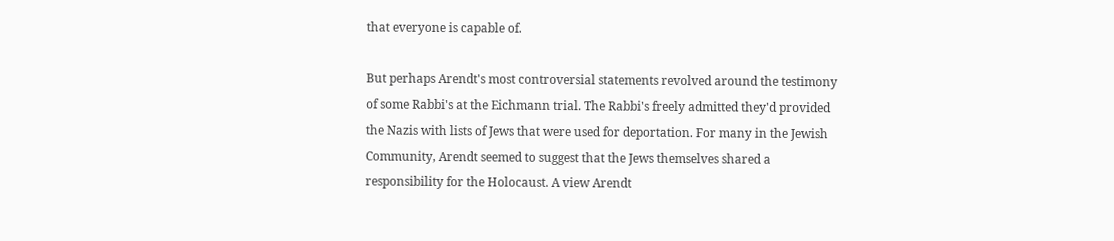that everyone is capable of.

But perhaps Arendt's most controversial statements revolved around the testimony of some Rabbi's at the Eichmann trial. The Rabbi's freely admitted they'd provided the Nazis with lists of Jews that were used for deportation. For many in the Jewish Community, Arendt seemed to suggest that the Jews themselves shared a responsibility for the Holocaust. A view Arendt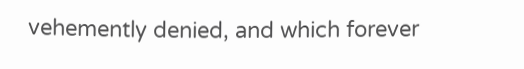vehemently denied, and which forever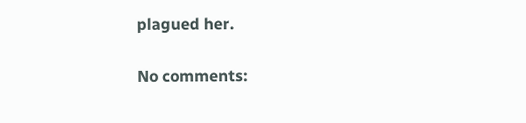plagued her.

No comments: